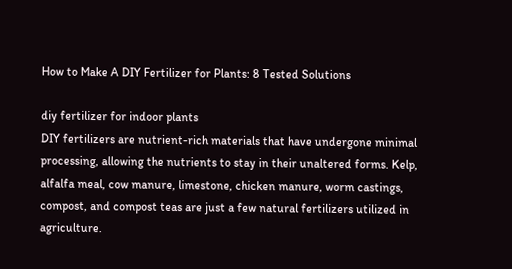How to Make A DIY Fertilizer for Plants: 8 Tested Solutions

diy fertilizer for indoor plants
DIY fertilizers are nutrient-rich materials that have undergone minimal processing, allowing the nutrients to stay in their unaltered forms. Kelp, alfalfa meal, cow manure, limestone, chicken manure, worm castings, compost, and compost teas are just a few natural fertilizers utilized in agriculture.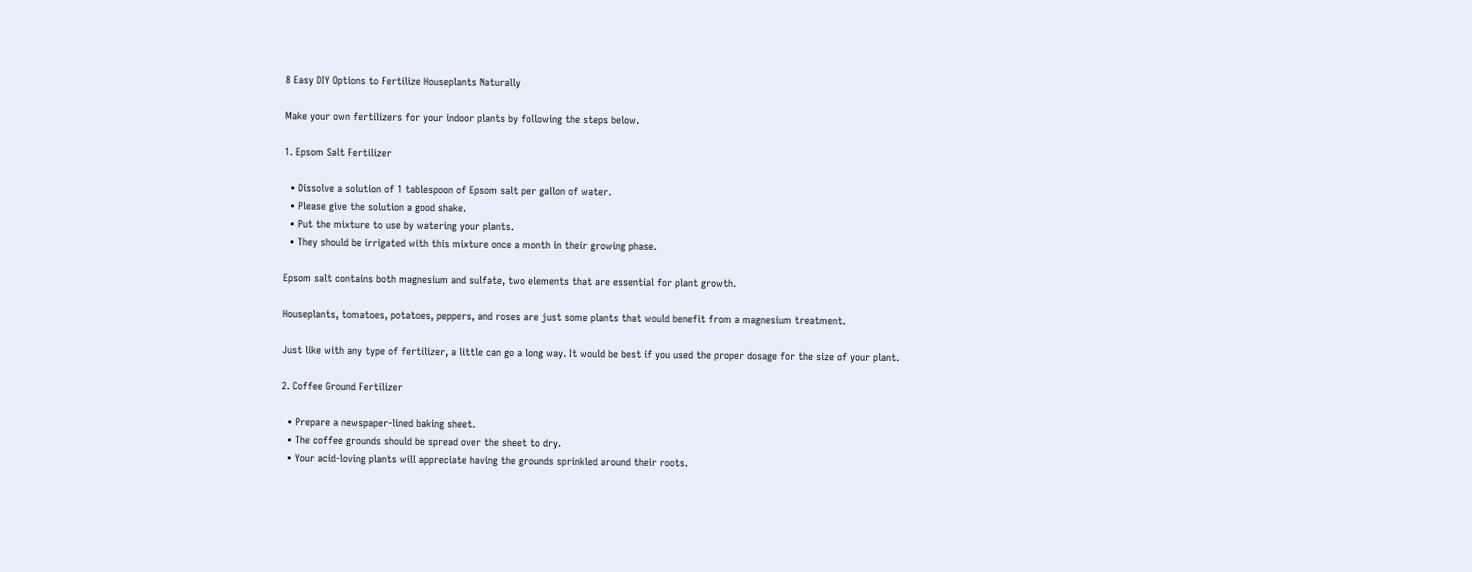8 Easy DIY Options to Fertilize Houseplants Naturally

Make your own fertilizers for your indoor plants by following the steps below.

1. Epsom Salt Fertilizer

  • Dissolve a solution of 1 tablespoon of Epsom salt per gallon of water.
  • Please give the solution a good shake.
  • Put the mixture to use by watering your plants.
  • They should be irrigated with this mixture once a month in their growing phase.

Epsom salt contains both magnesium and sulfate, two elements that are essential for plant growth.

Houseplants, tomatoes, potatoes, peppers, and roses are just some plants that would benefit from a magnesium treatment.

Just like with any type of fertilizer, a little can go a long way. It would be best if you used the proper dosage for the size of your plant.

2. Coffee Ground Fertilizer

  • Prepare a newspaper-lined baking sheet.
  • The coffee grounds should be spread over the sheet to dry.
  • Your acid-loving plants will appreciate having the grounds sprinkled around their roots.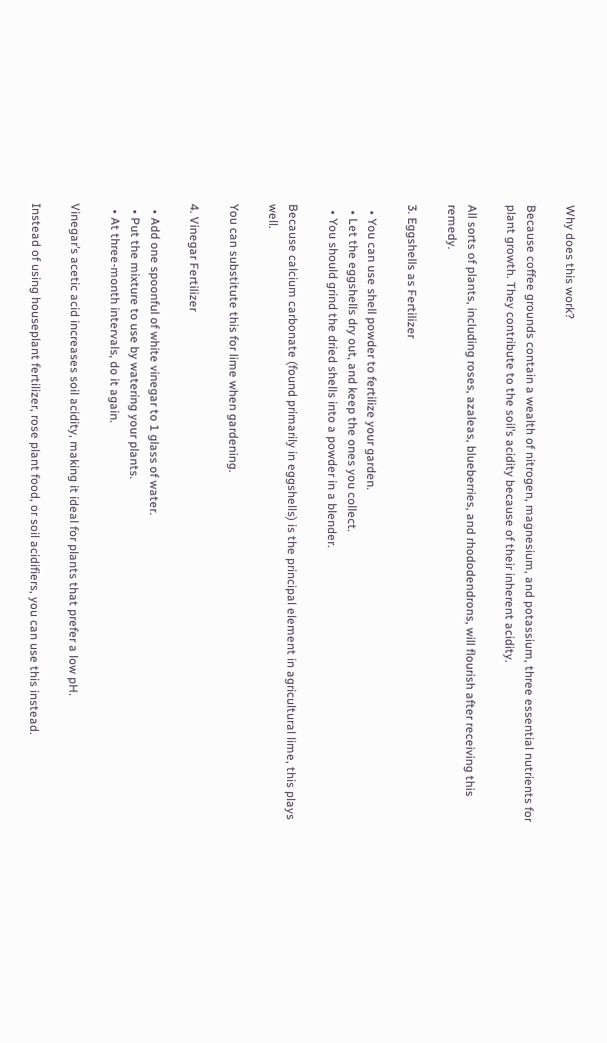Why does this work?

Because coffee grounds contain a wealth of nitrogen, magnesium, and potassium, three essential nutrients for plant growth. They contribute to the soil’s acidity because of their inherent acidity.

All sorts of plants, including roses, azaleas, blueberries, and rhododendrons, will flourish after receiving this remedy.

3. Eggshells as Fertilizer

  • You can use shell powder to fertilize your garden.
  • Let the eggshells dry out, and keep the ones you collect.
  • You should grind the dried shells into a powder in a blender.

Because calcium carbonate (found primarily in eggshells) is the principal element in agricultural lime, this plays well.

You can substitute this for lime when gardening.

4. Vinegar Fertilizer

  • Add one spoonful of white vinegar to 1 glass of water.
  • Put the mixture to use by watering your plants.
  • At three-month intervals, do it again.

Vinegar’s acetic acid increases soil acidity, making it ideal for plants that prefer a low pH.

Instead of using houseplant fertilizer, rose plant food, or soil acidifiers, you can use this instead.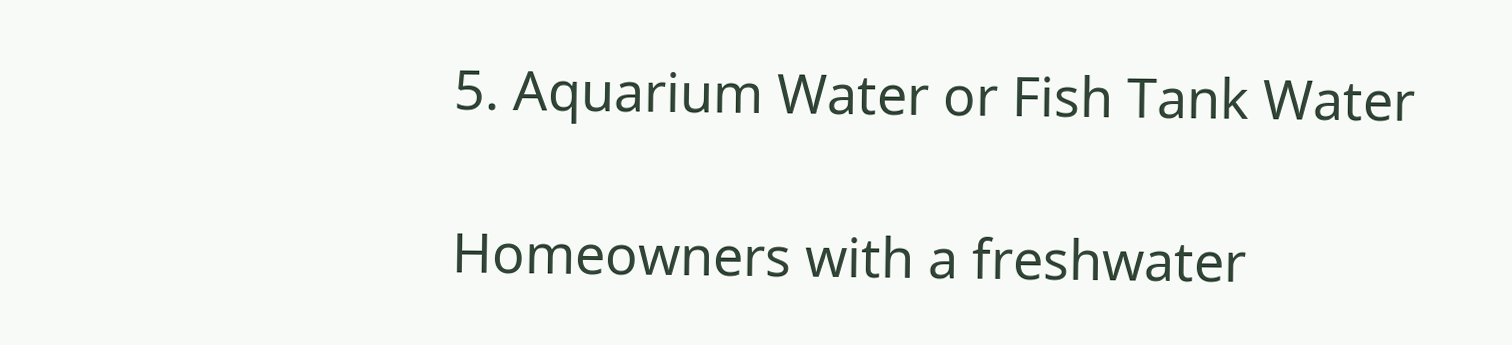5. Aquarium Water or Fish Tank Water

Homeowners with a freshwater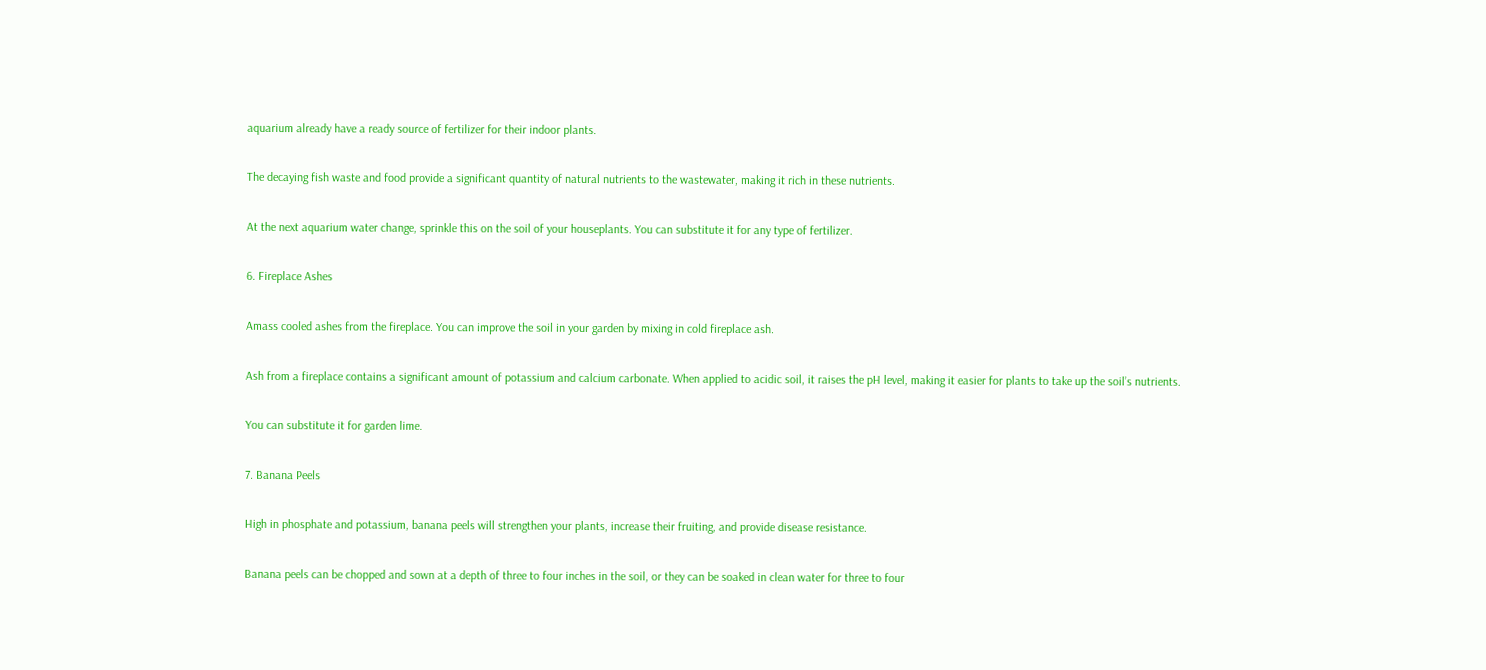aquarium already have a ready source of fertilizer for their indoor plants.

The decaying fish waste and food provide a significant quantity of natural nutrients to the wastewater, making it rich in these nutrients.

At the next aquarium water change, sprinkle this on the soil of your houseplants. You can substitute it for any type of fertilizer.

6. Fireplace Ashes

Amass cooled ashes from the fireplace. You can improve the soil in your garden by mixing in cold fireplace ash.

Ash from a fireplace contains a significant amount of potassium and calcium carbonate. When applied to acidic soil, it raises the pH level, making it easier for plants to take up the soil’s nutrients.

You can substitute it for garden lime.

7. Banana Peels

High in phosphate and potassium, banana peels will strengthen your plants, increase their fruiting, and provide disease resistance.

Banana peels can be chopped and sown at a depth of three to four inches in the soil, or they can be soaked in clean water for three to four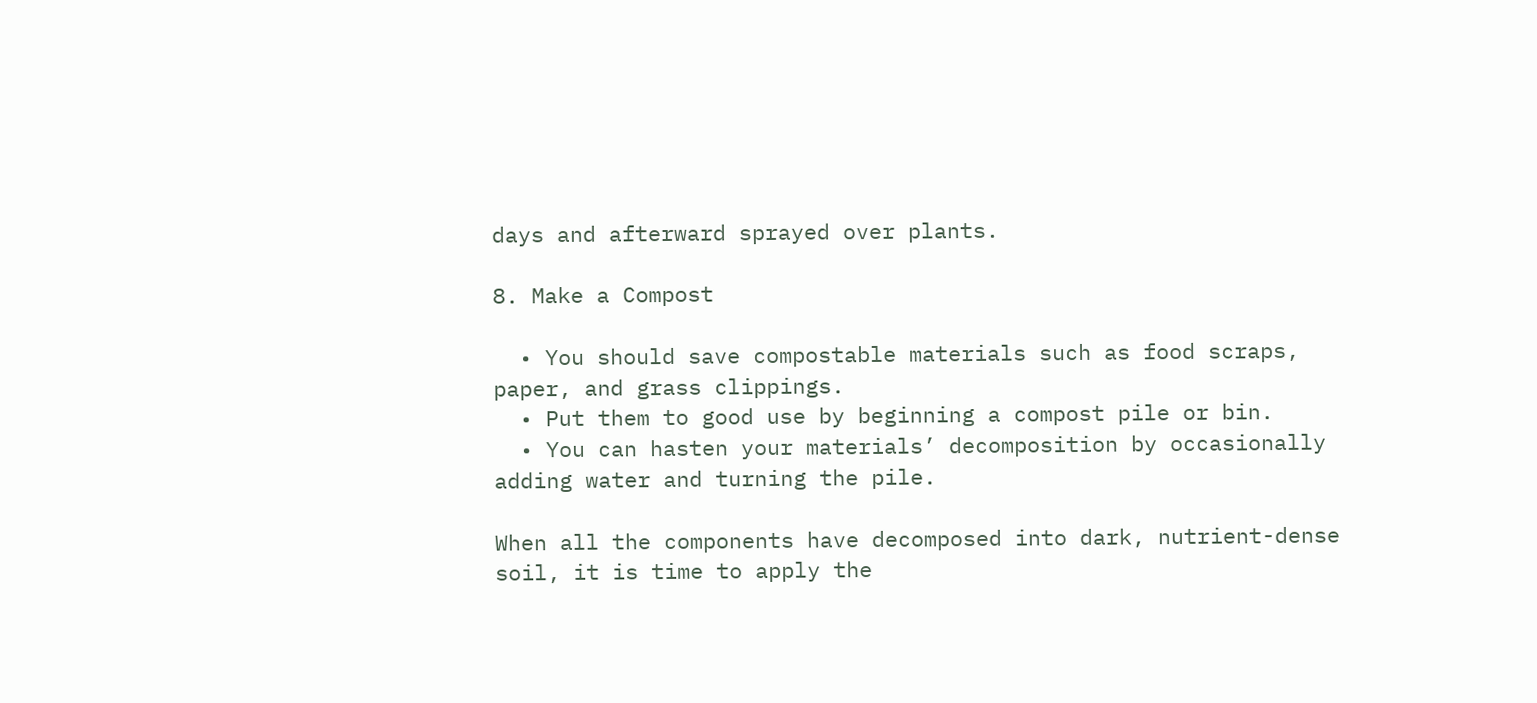days and afterward sprayed over plants.

8. Make a Compost

  • You should save compostable materials such as food scraps, paper, and grass clippings.
  • Put them to good use by beginning a compost pile or bin.
  • You can hasten your materials’ decomposition by occasionally adding water and turning the pile.

When all the components have decomposed into dark, nutrient-dense soil, it is time to apply the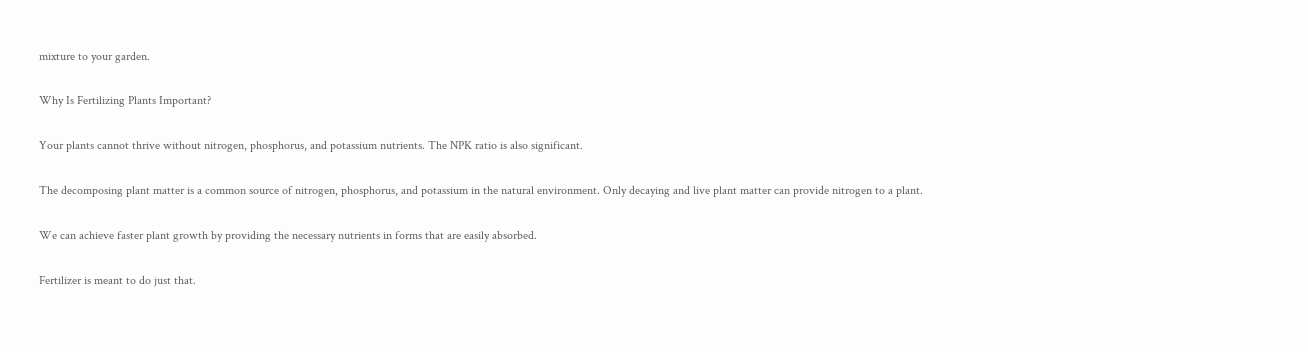mixture to your garden.

Why Is Fertilizing Plants Important?

Your plants cannot thrive without nitrogen, phosphorus, and potassium nutrients. The NPK ratio is also significant.

The decomposing plant matter is a common source of nitrogen, phosphorus, and potassium in the natural environment. Only decaying and live plant matter can provide nitrogen to a plant.

We can achieve faster plant growth by providing the necessary nutrients in forms that are easily absorbed.

Fertilizer is meant to do just that.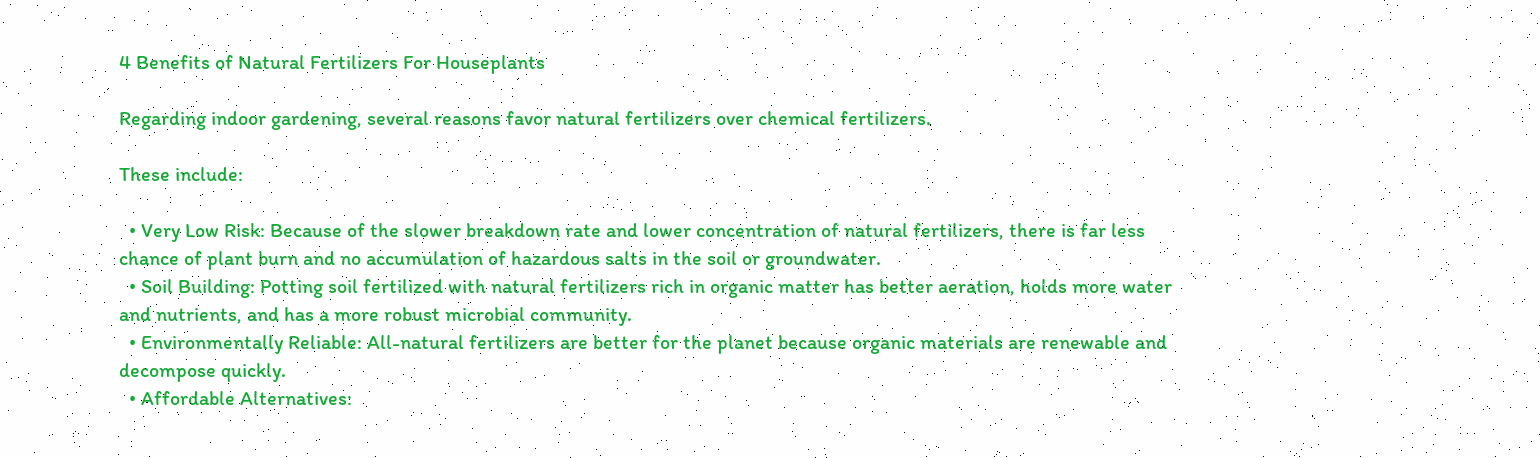4 Benefits of Natural Fertilizers For Houseplants

Regarding indoor gardening, several reasons favor natural fertilizers over chemical fertilizers.

These include:

  • Very Low Risk: Because of the slower breakdown rate and lower concentration of natural fertilizers, there is far less chance of plant burn and no accumulation of hazardous salts in the soil or groundwater.
  • Soil Building: Potting soil fertilized with natural fertilizers rich in organic matter has better aeration, holds more water and nutrients, and has a more robust microbial community.
  • Environmentally Reliable: All-natural fertilizers are better for the planet because organic materials are renewable and decompose quickly.
  • Affordable Alternatives: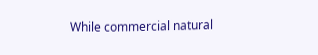While commercial natural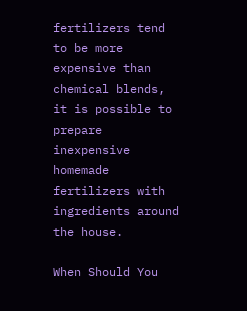fertilizers tend to be more expensive than chemical blends, it is possible to prepare inexpensive homemade fertilizers with ingredients around the house.

When Should You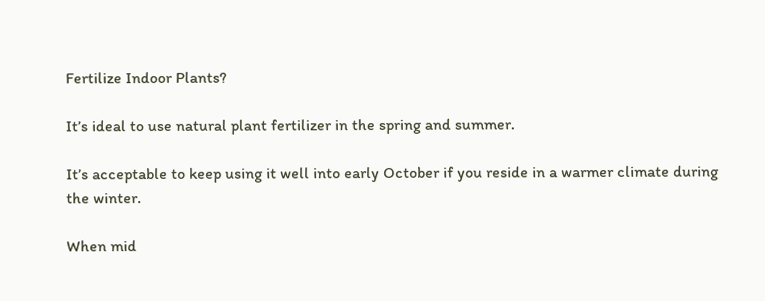Fertilize Indoor Plants?

It’s ideal to use natural plant fertilizer in the spring and summer.

It’s acceptable to keep using it well into early October if you reside in a warmer climate during the winter.

When mid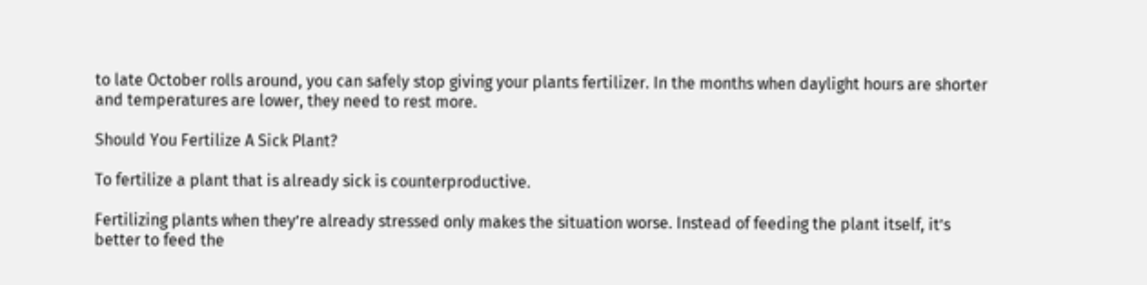to late October rolls around, you can safely stop giving your plants fertilizer. In the months when daylight hours are shorter and temperatures are lower, they need to rest more.

Should You Fertilize A Sick Plant?

To fertilize a plant that is already sick is counterproductive.

Fertilizing plants when they’re already stressed only makes the situation worse. Instead of feeding the plant itself, it’s better to feed the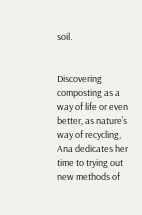soil.


Discovering composting as a way of life or even better, as nature’s way of recycling, Ana dedicates her time to trying out new methods of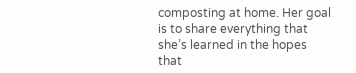composting at home. Her goal is to share everything that she’s learned in the hopes that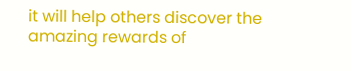it will help others discover the amazing rewards of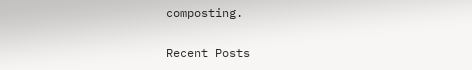composting.

Recent Posts